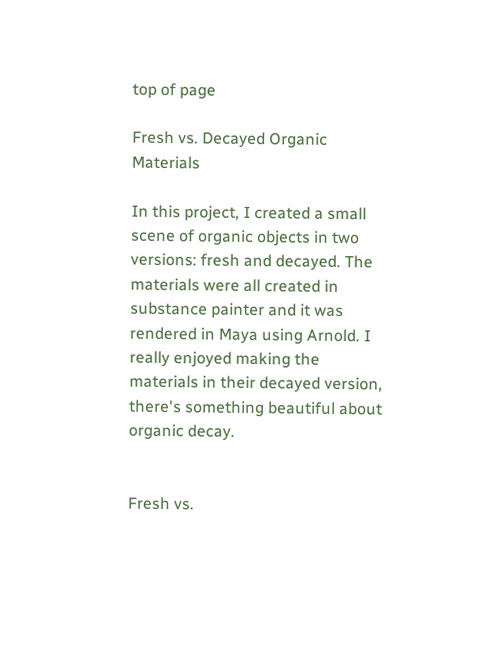top of page

Fresh vs. Decayed Organic Materials

In this project, I created a small scene of organic objects in two versions: fresh and decayed. The materials were all created in substance painter and it was rendered in Maya using Arnold. I really enjoyed making the materials in their decayed version, there's something beautiful about organic decay.


Fresh vs.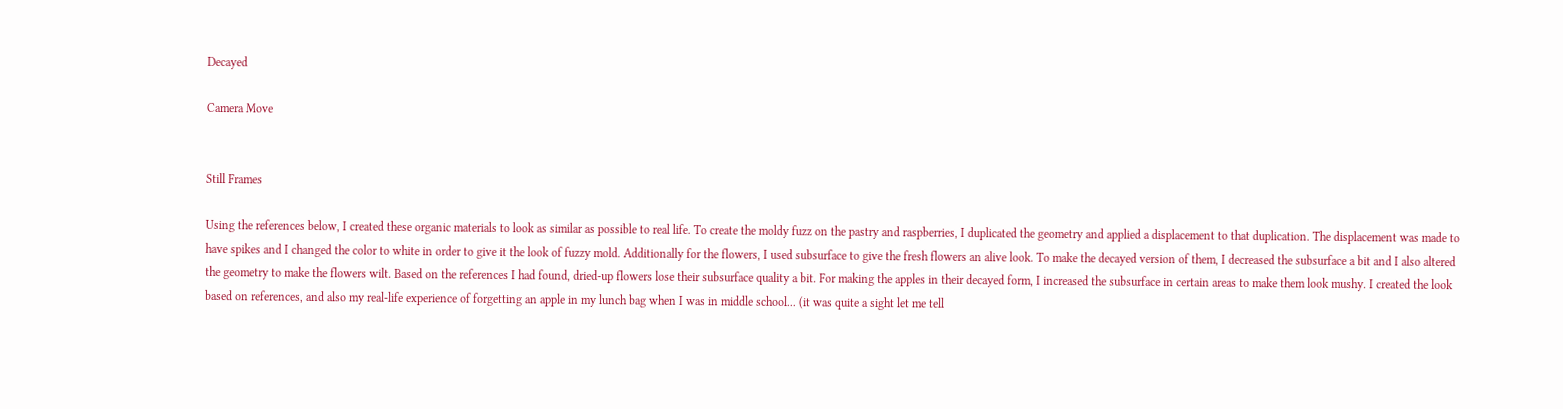Decayed

Camera Move


Still Frames

Using the references below, I created these organic materials to look as similar as possible to real life. To create the moldy fuzz on the pastry and raspberries, I duplicated the geometry and applied a displacement to that duplication. The displacement was made to have spikes and I changed the color to white in order to give it the look of fuzzy mold. Additionally for the flowers, I used subsurface to give the fresh flowers an alive look. To make the decayed version of them, I decreased the subsurface a bit and I also altered the geometry to make the flowers wilt. Based on the references I had found, dried-up flowers lose their subsurface quality a bit. For making the apples in their decayed form, I increased the subsurface in certain areas to make them look mushy. I created the look based on references, and also my real-life experience of forgetting an apple in my lunch bag when I was in middle school... (it was quite a sight let me tell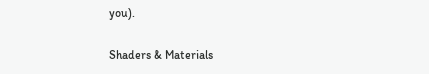you).

Shaders & Materials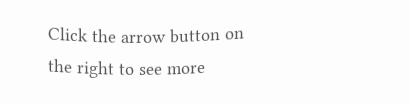Click the arrow button on the right to see more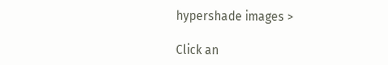hypershade images >

Click an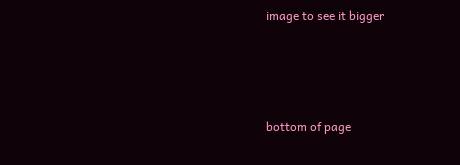image to see it bigger




bottom of page